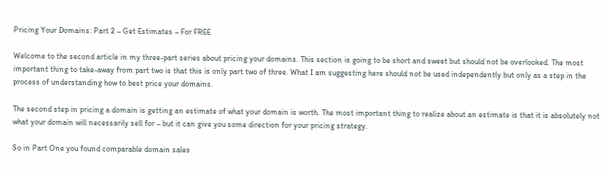Pricing Your Domains: Part 2 – Get Estimates – For FREE

Welcome to the second article in my three-part series about pricing your domains. This section is going to be short and sweet but should not be overlooked. The most important thing to take-away from part two is that this is only part two of three. What I am suggesting here should not be used independently but only as a step in the process of understanding how to best price your domains.

The second step in pricing a domain is getting an estimate of what your domain is worth. The most important thing to realize about an estimate is that it is absolutely not what your domain will necessarily sell for – but it can give you some direction for your pricing strategy.

So in Part One you found comparable domain sales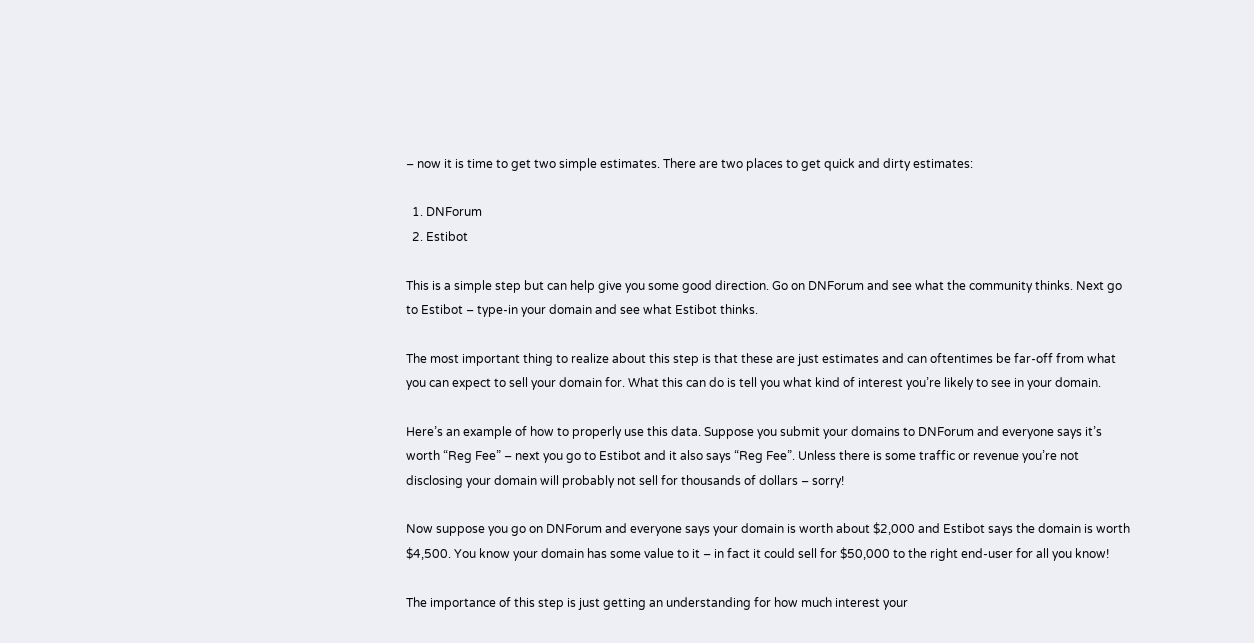– now it is time to get two simple estimates. There are two places to get quick and dirty estimates:

  1. DNForum
  2. Estibot

This is a simple step but can help give you some good direction. Go on DNForum and see what the community thinks. Next go to Estibot – type-in your domain and see what Estibot thinks.

The most important thing to realize about this step is that these are just estimates and can oftentimes be far-off from what you can expect to sell your domain for. What this can do is tell you what kind of interest you’re likely to see in your domain.

Here’s an example of how to properly use this data. Suppose you submit your domains to DNForum and everyone says it’s worth “Reg Fee” – next you go to Estibot and it also says “Reg Fee”. Unless there is some traffic or revenue you’re not disclosing your domain will probably not sell for thousands of dollars – sorry!

Now suppose you go on DNForum and everyone says your domain is worth about $2,000 and Estibot says the domain is worth $4,500. You know your domain has some value to it – in fact it could sell for $50,000 to the right end-user for all you know!

The importance of this step is just getting an understanding for how much interest your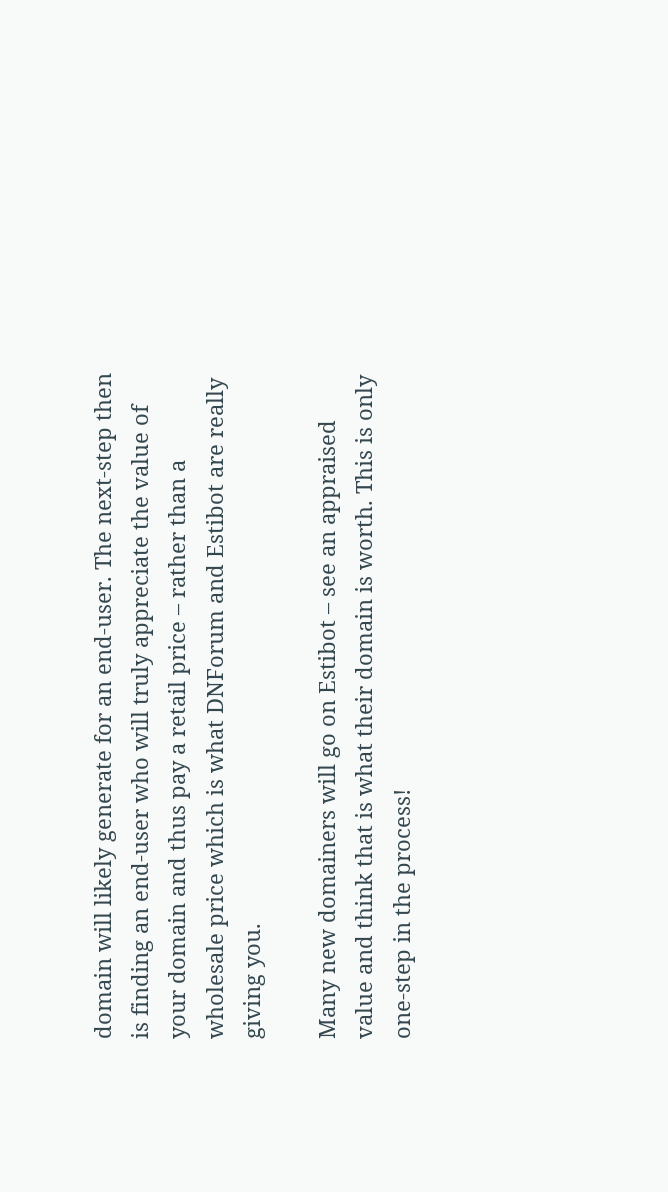domain will likely generate for an end-user. The next-step then is finding an end-user who will truly appreciate the value of your domain and thus pay a retail price – rather than a wholesale price which is what DNForum and Estibot are really giving you.

Many new domainers will go on Estibot – see an appraised value and think that is what their domain is worth. This is only one-step in the process!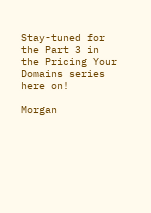Stay-tuned for the Part 3 in the Pricing Your Domains series here on!

Morgan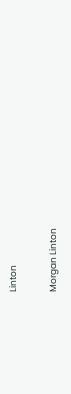Linton

Morgan Linton